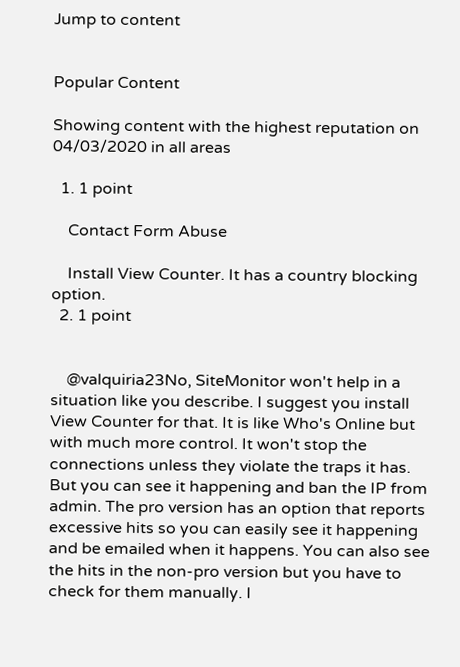Jump to content


Popular Content

Showing content with the highest reputation on 04/03/2020 in all areas

  1. 1 point

    Contact Form Abuse

    Install View Counter. It has a country blocking option.
  2. 1 point


    @valquiria23No, SiteMonitor won't help in a situation like you describe. I suggest you install View Counter for that. It is like Who's Online but with much more control. It won't stop the connections unless they violate the traps it has. But you can see it happening and ban the IP from admin. The pro version has an option that reports excessive hits so you can easily see it happening and be emailed when it happens. You can also see the hits in the non-pro version but you have to check for them manually. I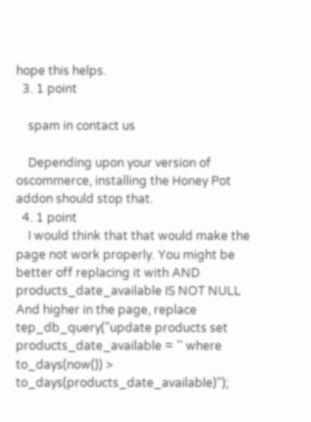hope this helps.
  3. 1 point

    spam in contact us

    Depending upon your version of oscommerce, installing the Honey Pot addon should stop that.
  4. 1 point
    I would think that that would make the page not work properly. You might be better off replacing it with AND products_date_available IS NOT NULL And higher in the page, replace tep_db_query("update products set products_date_available = '' where to_days(now()) > to_days(products_date_available)");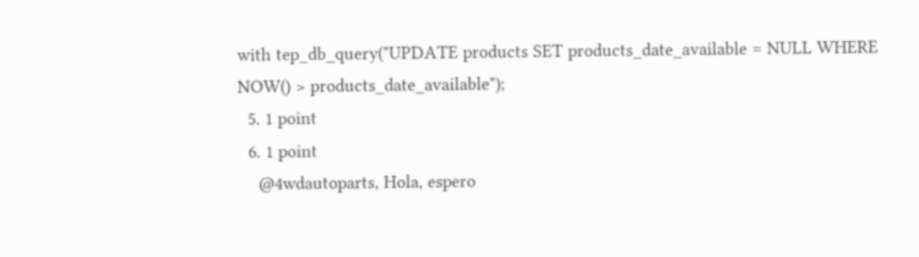with tep_db_query("UPDATE products SET products_date_available = NULL WHERE NOW() > products_date_available");
  5. 1 point
  6. 1 point
    @4wdautoparts, Hola, espero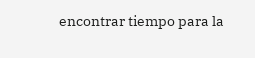encontrar tiempo para la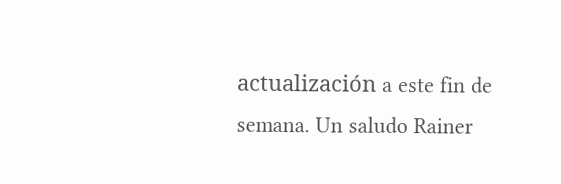actualización a este fin de semana. Un saludo Rainer